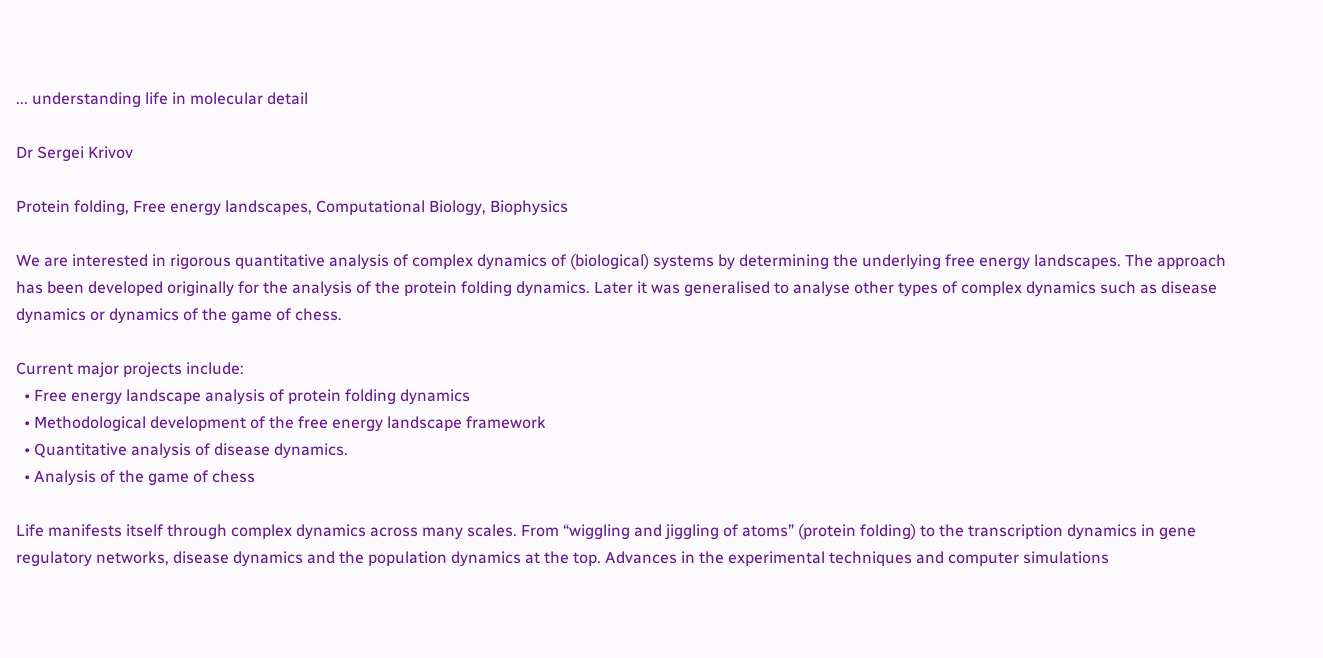... understanding life in molecular detail

Dr Sergei Krivov

Protein folding, Free energy landscapes, Computational Biology, Biophysics

We are interested in rigorous quantitative analysis of complex dynamics of (biological) systems by determining the underlying free energy landscapes. The approach has been developed originally for the analysis of the protein folding dynamics. Later it was generalised to analyse other types of complex dynamics such as disease dynamics or dynamics of the game of chess.

Current major projects include:
  • Free energy landscape analysis of protein folding dynamics
  • Methodological development of the free energy landscape framework
  • Quantitative analysis of disease dynamics.
  • Analysis of the game of chess

Life manifests itself through complex dynamics across many scales. From “wiggling and jiggling of atoms” (protein folding) to the transcription dynamics in gene regulatory networks, disease dynamics and the population dynamics at the top. Advances in the experimental techniques and computer simulations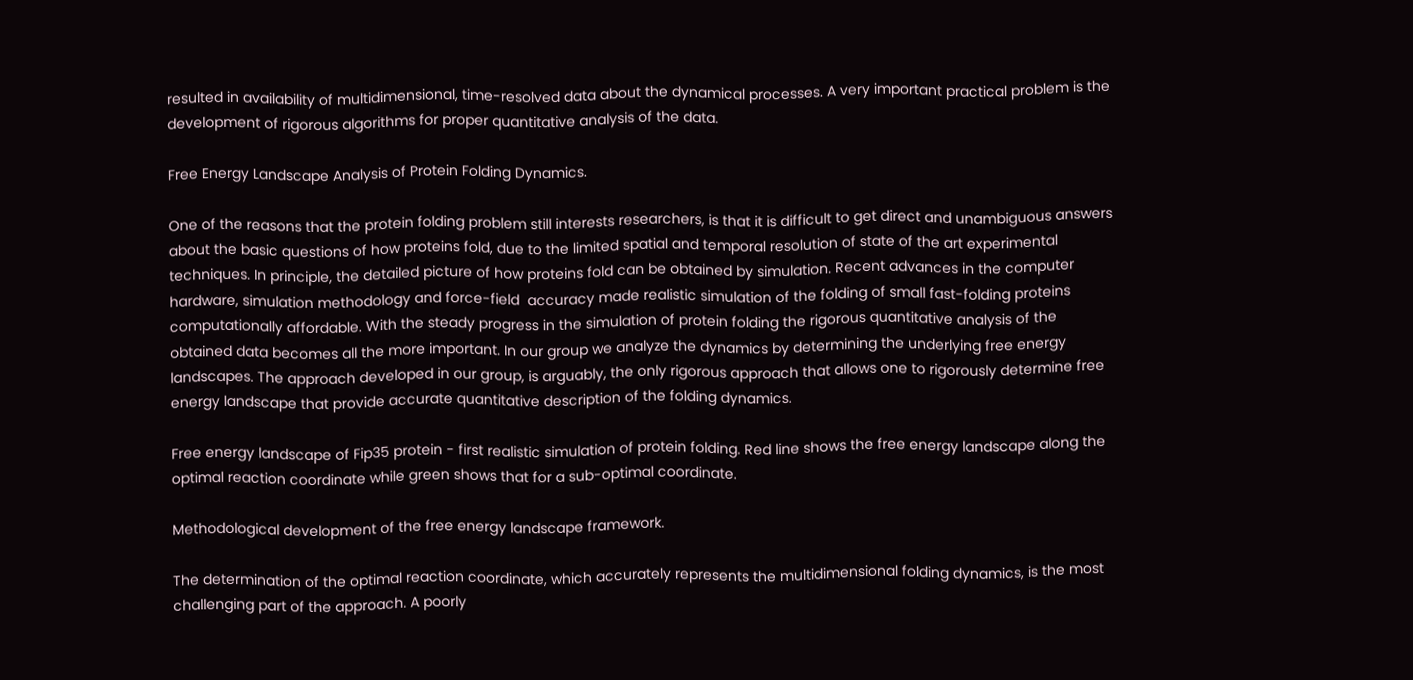resulted in availability of multidimensional, time-resolved data about the dynamical processes. A very important practical problem is the development of rigorous algorithms for proper quantitative analysis of the data.

Free Energy Landscape Analysis of Protein Folding Dynamics.

One of the reasons that the protein folding problem still interests researchers, is that it is difficult to get direct and unambiguous answers about the basic questions of how proteins fold, due to the limited spatial and temporal resolution of state of the art experimental techniques. In principle, the detailed picture of how proteins fold can be obtained by simulation. Recent advances in the computer hardware, simulation methodology and force-field  accuracy made realistic simulation of the folding of small fast-folding proteins computationally affordable. With the steady progress in the simulation of protein folding the rigorous quantitative analysis of the obtained data becomes all the more important. In our group we analyze the dynamics by determining the underlying free energy landscapes. The approach developed in our group, is arguably, the only rigorous approach that allows one to rigorously determine free energy landscape that provide accurate quantitative description of the folding dynamics.

Free energy landscape of Fip35 protein - first realistic simulation of protein folding. Red line shows the free energy landscape along the optimal reaction coordinate while green shows that for a sub-optimal coordinate.

Methodological development of the free energy landscape framework.

The determination of the optimal reaction coordinate, which accurately represents the multidimensional folding dynamics, is the most challenging part of the approach. A poorly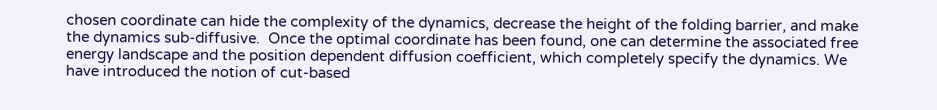chosen coordinate can hide the complexity of the dynamics, decrease the height of the folding barrier, and make the dynamics sub-diffusive.  Once the optimal coordinate has been found, one can determine the associated free energy landscape and the position dependent diffusion coefficient, which completely specify the dynamics. We have introduced the notion of cut-based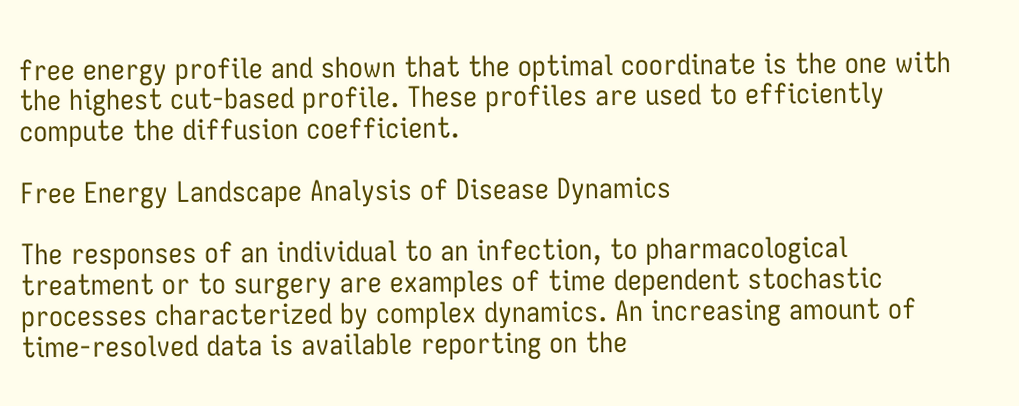free energy profile and shown that the optimal coordinate is the one with the highest cut-based profile. These profiles are used to efficiently compute the diffusion coefficient.

Free Energy Landscape Analysis of Disease Dynamics

The responses of an individual to an infection, to pharmacological treatment or to surgery are examples of time dependent stochastic processes characterized by complex dynamics. An increasing amount of time-resolved data is available reporting on the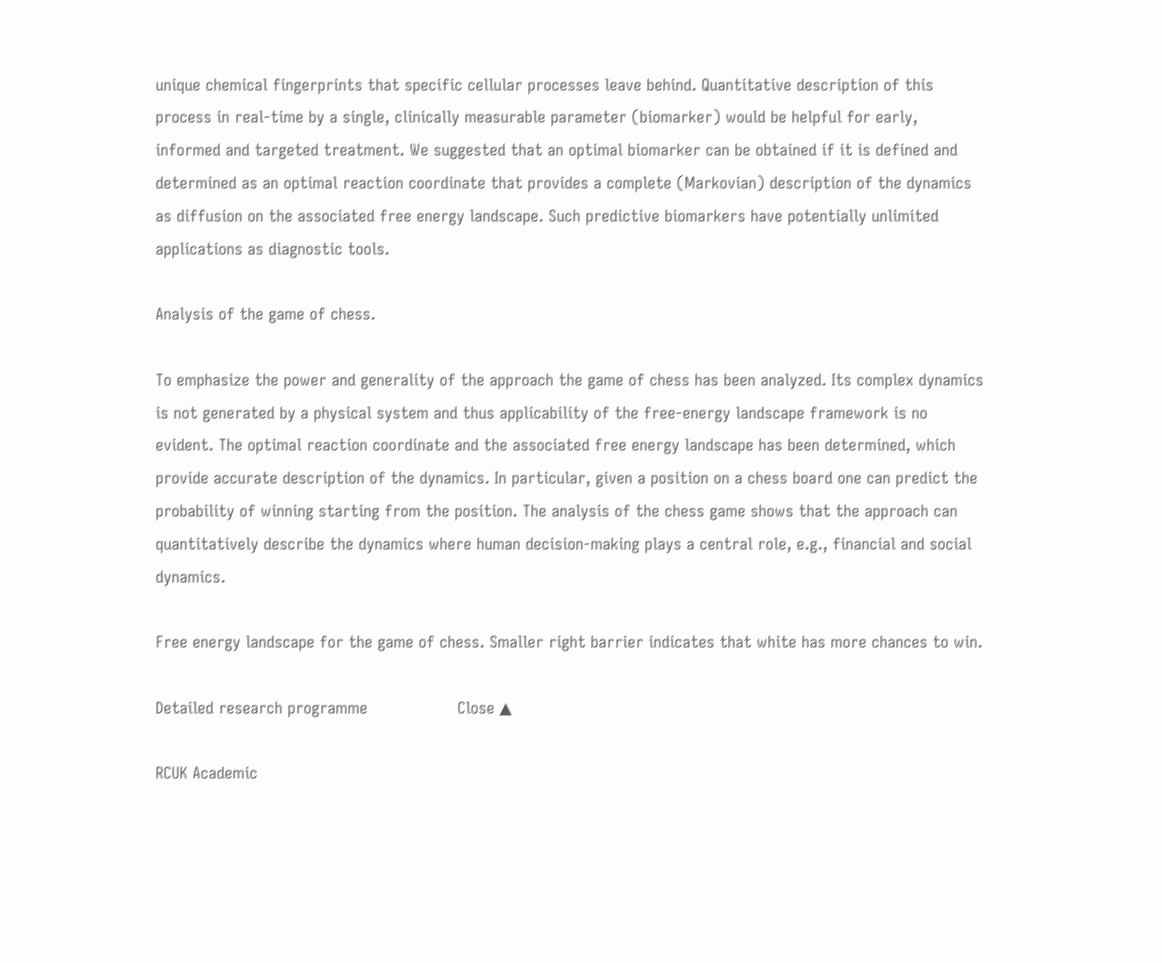unique chemical fingerprints that specific cellular processes leave behind. Quantitative description of this process in real-time by a single, clinically measurable parameter (biomarker) would be helpful for early, informed and targeted treatment. We suggested that an optimal biomarker can be obtained if it is defined and determined as an optimal reaction coordinate that provides a complete (Markovian) description of the dynamics as diffusion on the associated free energy landscape. Such predictive biomarkers have potentially unlimited applications as diagnostic tools.

Analysis of the game of chess.

To emphasize the power and generality of the approach the game of chess has been analyzed. Its complex dynamics is not generated by a physical system and thus applicability of the free-energy landscape framework is no evident. The optimal reaction coordinate and the associated free energy landscape has been determined, which provide accurate description of the dynamics. In particular, given a position on a chess board one can predict the probability of winning starting from the position. The analysis of the chess game shows that the approach can quantitatively describe the dynamics where human decision-making plays a central role, e.g., financial and social dynamics.

Free energy landscape for the game of chess. Smaller right barrier indicates that white has more chances to win.

Detailed research programme                  Close ▲

RCUK Academic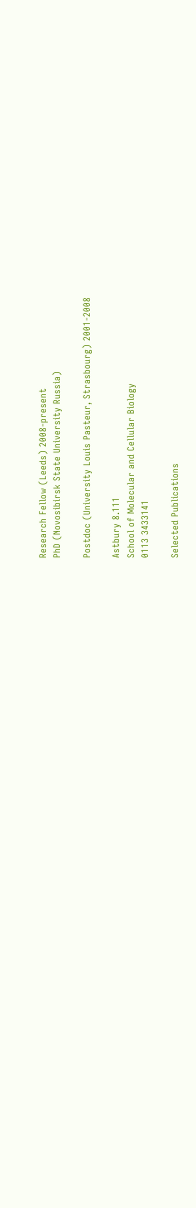Research Fellow (Leeds) 2008-present
PhD (Novosibirsk State University Russia)

Postdoc (University Louis Pasteur, Strasbourg) 2001-2008

Astbury 8.111
School of Molecular and Cellular Biology
0113 3433141

Selected Publications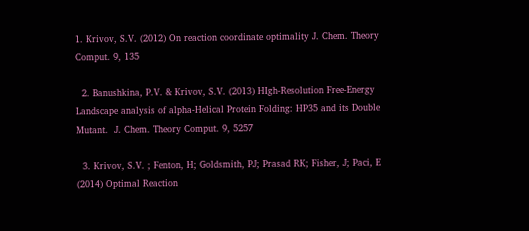1. Krivov, S.V. (2012) On reaction coordinate optimality J. Chem. Theory Comput. 9, 135

  2. Banushkina, P.V. & Krivov, S.V. (2013) HIgh-Resolution Free-Energy Landscape analysis of alpha-Helical Protein Folding: HP35 and its Double Mutant.  J. Chem. Theory Comput. 9, 5257

  3. Krivov, S.V. ; Fenton, H; Goldsmith, PJ; Prasad RK; Fisher, J; Paci, E (2014) Optimal Reaction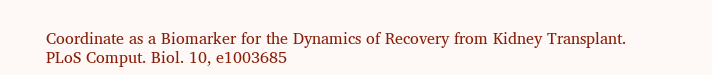Coordinate as a Biomarker for the Dynamics of Recovery from Kidney Transplant. PLoS Comput. Biol. 10, e1003685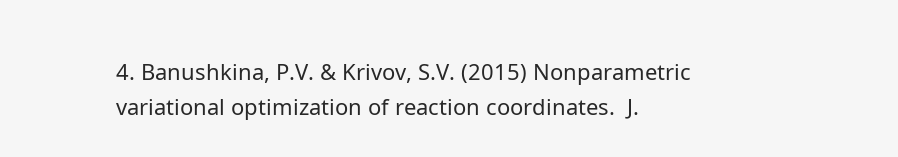4. Banushkina, P.V. & Krivov, S.V. (2015) Nonparametric variational optimization of reaction coordinates.  J.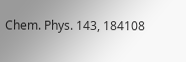Chem. Phys. 143, 184108